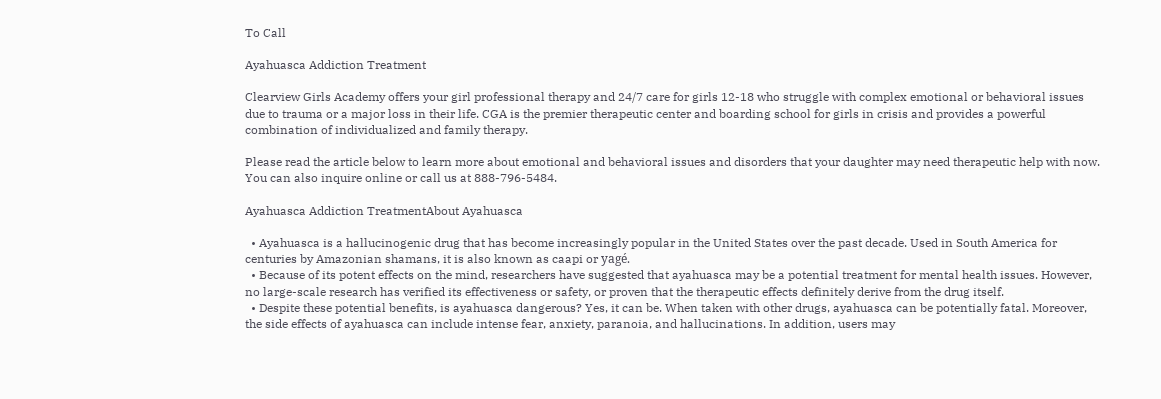To Call

Ayahuasca Addiction Treatment

Clearview Girls Academy offers your girl professional therapy and 24/7 care for girls 12-18 who struggle with complex emotional or behavioral issues due to trauma or a major loss in their life. CGA is the premier therapeutic center and boarding school for girls in crisis and provides a powerful combination of individualized and family therapy.

Please read the article below to learn more about emotional and behavioral issues and disorders that your daughter may need therapeutic help with now. You can also inquire online or call us at 888-796-5484.

Ayahuasca Addiction TreatmentAbout Ayahuasca

  • Ayahuasca is a hallucinogenic drug that has become increasingly popular in the United States over the past decade. Used in South America for centuries by Amazonian shamans, it is also known as caapi or yagé.
  • Because of its potent effects on the mind, researchers have suggested that ayahuasca may be a potential treatment for mental health issues. However, no large-scale research has verified its effectiveness or safety, or proven that the therapeutic effects definitely derive from the drug itself.
  • Despite these potential benefits, is ayahuasca dangerous? Yes, it can be. When taken with other drugs, ayahuasca can be potentially fatal. Moreover, the side effects of ayahuasca can include intense fear, anxiety, paranoia, and hallucinations. In addition, users may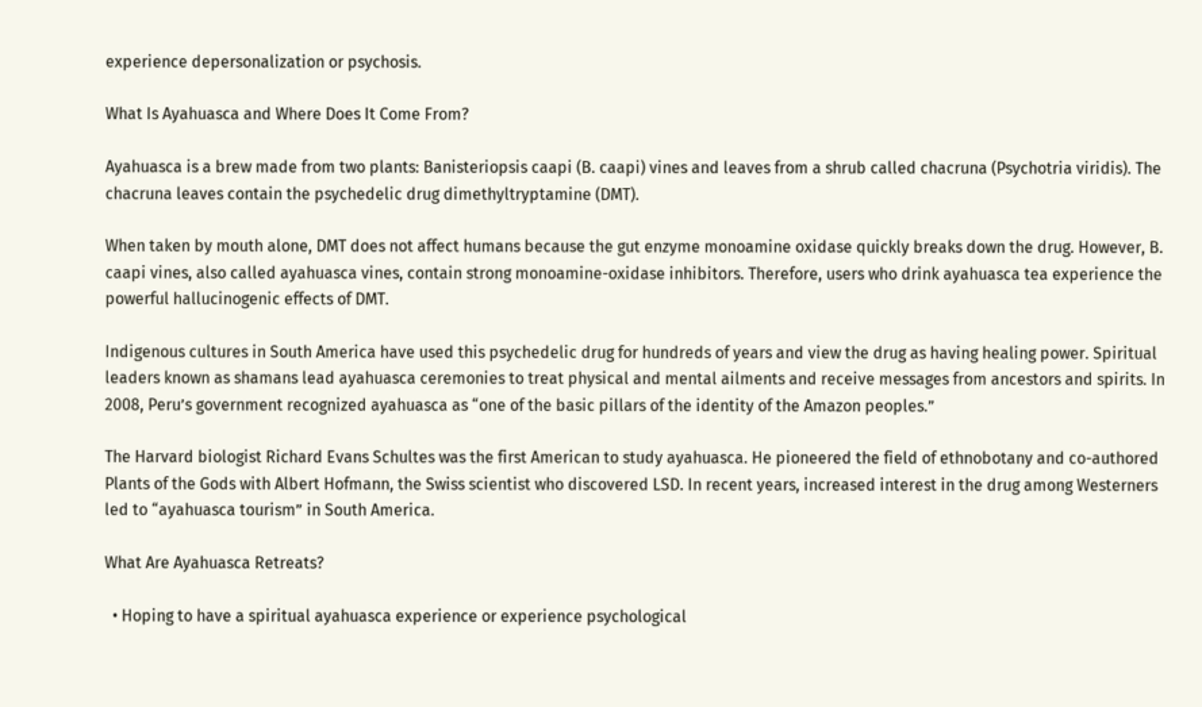experience depersonalization or psychosis.

What Is Ayahuasca and Where Does It Come From?

Ayahuasca is a brew made from two plants: Banisteriopsis caapi (B. caapi) vines and leaves from a shrub called chacruna (Psychotria viridis). The chacruna leaves contain the psychedelic drug dimethyltryptamine (DMT).

When taken by mouth alone, DMT does not affect humans because the gut enzyme monoamine oxidase quickly breaks down the drug. However, B. caapi vines, also called ayahuasca vines, contain strong monoamine-oxidase inhibitors. Therefore, users who drink ayahuasca tea experience the powerful hallucinogenic effects of DMT.

Indigenous cultures in South America have used this psychedelic drug for hundreds of years and view the drug as having healing power. Spiritual leaders known as shamans lead ayahuasca ceremonies to treat physical and mental ailments and receive messages from ancestors and spirits. In 2008, Peru’s government recognized ayahuasca as “one of the basic pillars of the identity of the Amazon peoples.”

The Harvard biologist Richard Evans Schultes was the first American to study ayahuasca. He pioneered the field of ethnobotany and co-authored Plants of the Gods with Albert Hofmann, the Swiss scientist who discovered LSD. In recent years, increased interest in the drug among Westerners led to “ayahuasca tourism” in South America.

What Are Ayahuasca Retreats?

  • Hoping to have a spiritual ayahuasca experience or experience psychological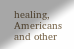healing, Americans and other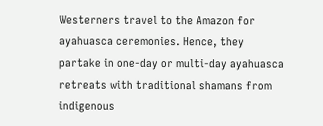Westerners travel to the Amazon for ayahuasca ceremonies. Hence, they partake in one-day or multi-day ayahuasca retreats with traditional shamans from indigenous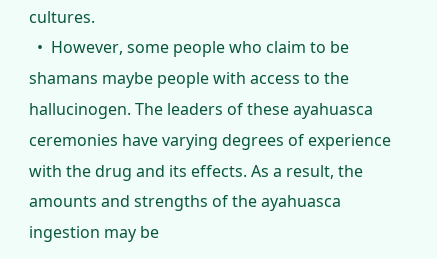cultures.
  •  However, some people who claim to be shamans maybe people with access to the hallucinogen. The leaders of these ayahuasca ceremonies have varying degrees of experience with the drug and its effects. As a result, the amounts and strengths of the ayahuasca ingestion may be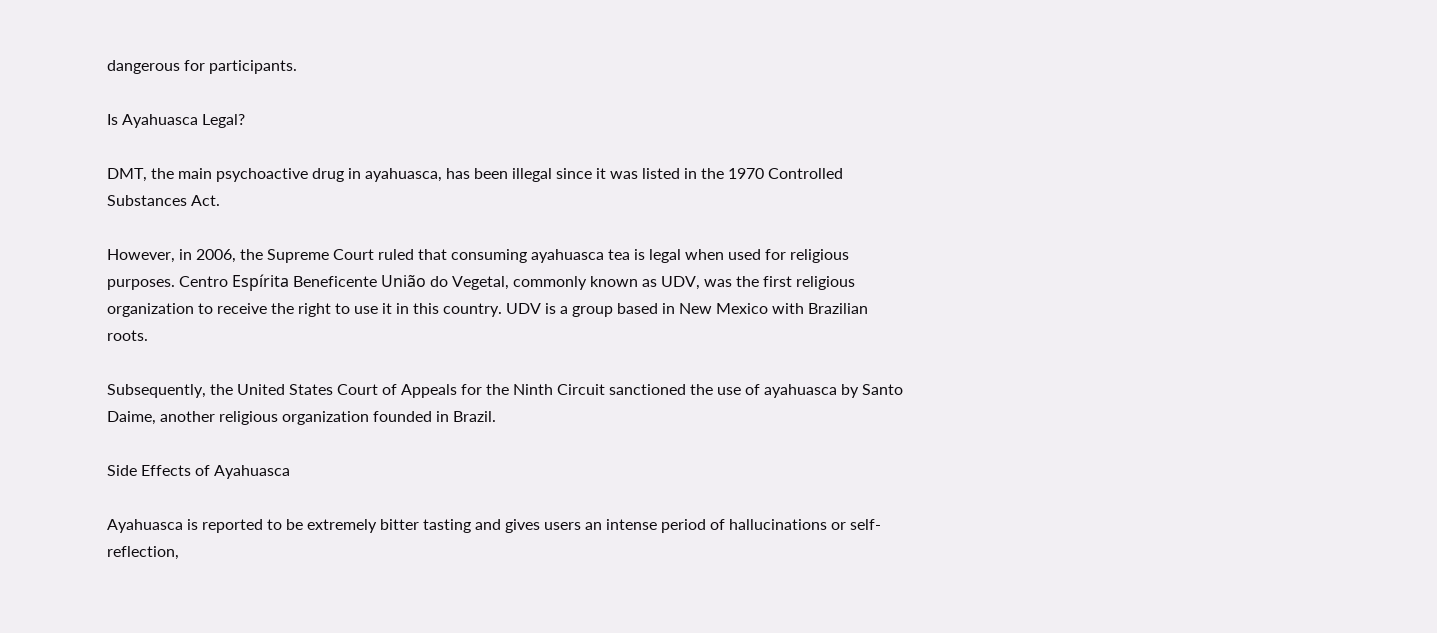dangerous for participants.

Is Ayahuasca Legal?

DMT, the main psychoactive drug in ayahuasca, has been illegal since it was listed in the 1970 Controlled Substances Act.

However, in 2006, the Supreme Court ruled that consuming ayahuasca tea is legal when used for religious purposes. Centro Espírita Beneficente União do Vegetal, commonly known as UDV, was the first religious organization to receive the right to use it in this country. UDV is a group based in New Mexico with Brazilian roots.

Subsequently, the United States Court of Appeals for the Ninth Circuit sanctioned the use of ayahuasca by Santo Daime, another religious organization founded in Brazil.

Side Effects of Ayahuasca

Ayahuasca is reported to be extremely bitter tasting and gives users an intense period of hallucinations or self-reflection,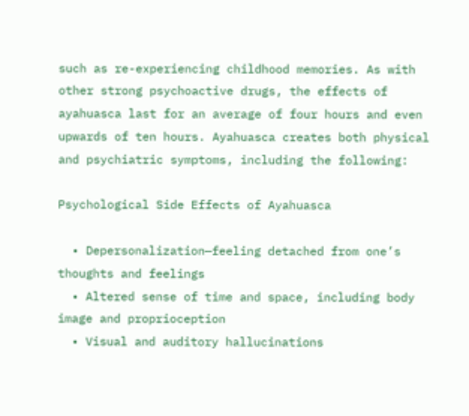such as re-experiencing childhood memories. As with other strong psychoactive drugs, the effects of ayahuasca last for an average of four hours and even upwards of ten hours. Ayahuasca creates both physical and psychiatric symptoms, including the following:

Psychological Side Effects of Ayahuasca

  • Depersonalization—feeling detached from one’s thoughts and feelings
  • Altered sense of time and space, including body image and proprioception
  • Visual and auditory hallucinations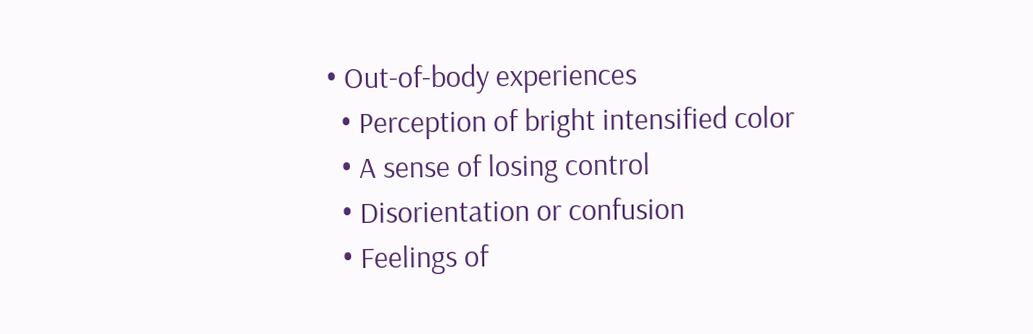• Out-of-body experiences
  • Perception of bright intensified color
  • A sense of losing control
  • Disorientation or confusion
  • Feelings of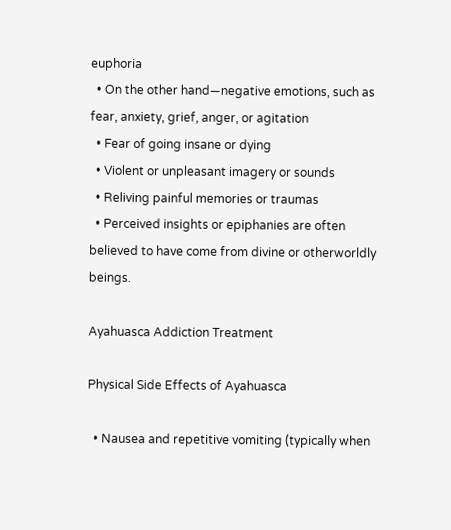euphoria
  • On the other hand—negative emotions, such as fear, anxiety, grief, anger, or agitation
  • Fear of going insane or dying
  • Violent or unpleasant imagery or sounds
  • Reliving painful memories or traumas
  • Perceived insights or epiphanies are often believed to have come from divine or otherworldly beings.

Ayahuasca Addiction Treatment

Physical Side Effects of Ayahuasca

  • Nausea and repetitive vomiting (typically when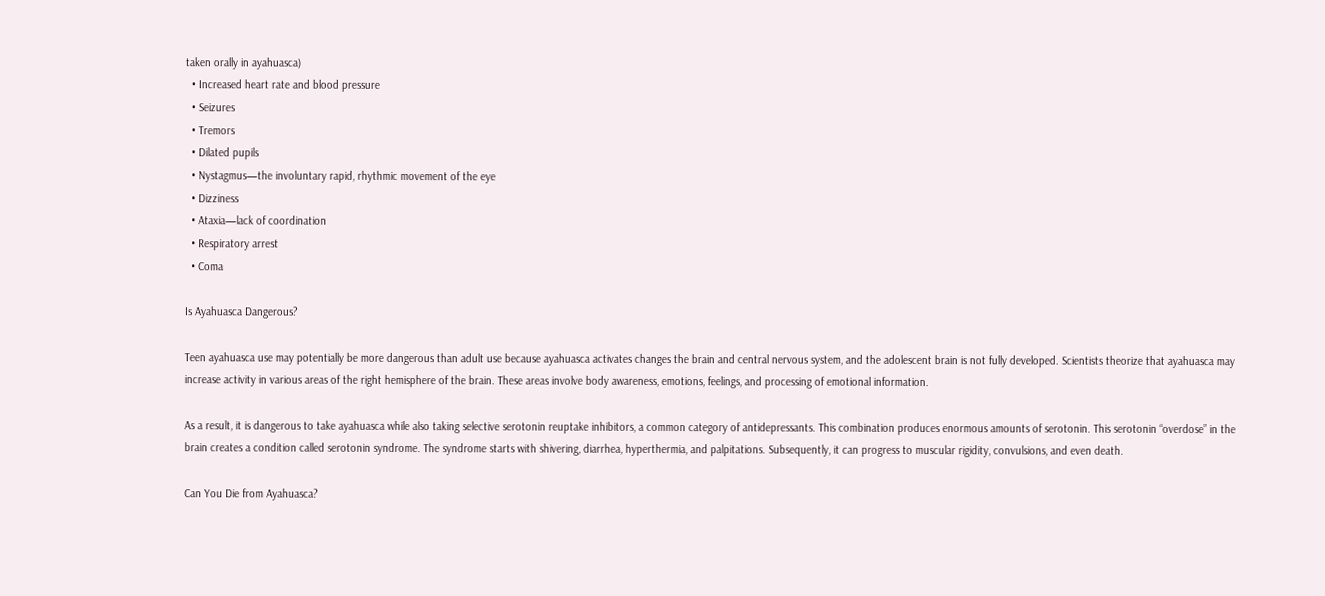taken orally in ayahuasca)
  • Increased heart rate and blood pressure
  • Seizures
  • Tremors
  • Dilated pupils
  • Nystagmus—the involuntary rapid, rhythmic movement of the eye
  • Dizziness
  • Ataxia—lack of coordination
  • Respiratory arrest
  • Coma

Is Ayahuasca Dangerous?

Teen ayahuasca use may potentially be more dangerous than adult use because ayahuasca activates changes the brain and central nervous system, and the adolescent brain is not fully developed. Scientists theorize that ayahuasca may increase activity in various areas of the right hemisphere of the brain. These areas involve body awareness, emotions, feelings, and processing of emotional information.

As a result, it is dangerous to take ayahuasca while also taking selective serotonin reuptake inhibitors, a common category of antidepressants. This combination produces enormous amounts of serotonin. This serotonin “overdose” in the brain creates a condition called serotonin syndrome. The syndrome starts with shivering, diarrhea, hyperthermia, and palpitations. Subsequently, it can progress to muscular rigidity, convulsions, and even death.

Can You Die from Ayahuasca?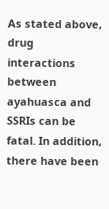As stated above, drug interactions between ayahuasca and SSRIs can be fatal. In addition, there have been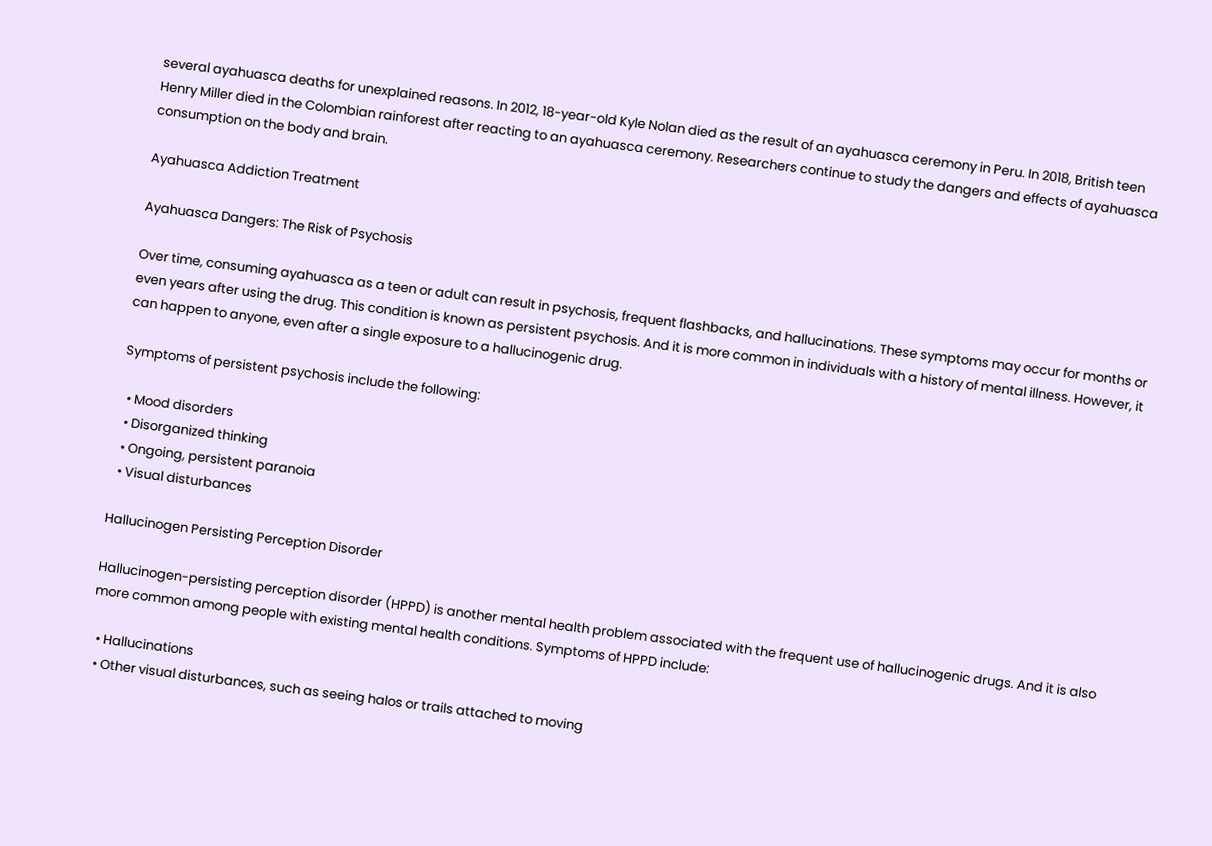several ayahuasca deaths for unexplained reasons. In 2012, 18-year-old Kyle Nolan died as the result of an ayahuasca ceremony in Peru. In 2018, British teen Henry Miller died in the Colombian rainforest after reacting to an ayahuasca ceremony. Researchers continue to study the dangers and effects of ayahuasca consumption on the body and brain.

Ayahuasca Addiction Treatment

Ayahuasca Dangers: The Risk of Psychosis

Over time, consuming ayahuasca as a teen or adult can result in psychosis, frequent flashbacks, and hallucinations. These symptoms may occur for months or even years after using the drug. This condition is known as persistent psychosis. And it is more common in individuals with a history of mental illness. However, it can happen to anyone, even after a single exposure to a hallucinogenic drug.

Symptoms of persistent psychosis include the following:

  • Mood disorders
  • Disorganized thinking
  • Ongoing, persistent paranoia
  • Visual disturbances

Hallucinogen Persisting Perception Disorder

Hallucinogen-persisting perception disorder (HPPD) is another mental health problem associated with the frequent use of hallucinogenic drugs. And it is also more common among people with existing mental health conditions. Symptoms of HPPD include:

  • Hallucinations
  • Other visual disturbances, such as seeing halos or trails attached to moving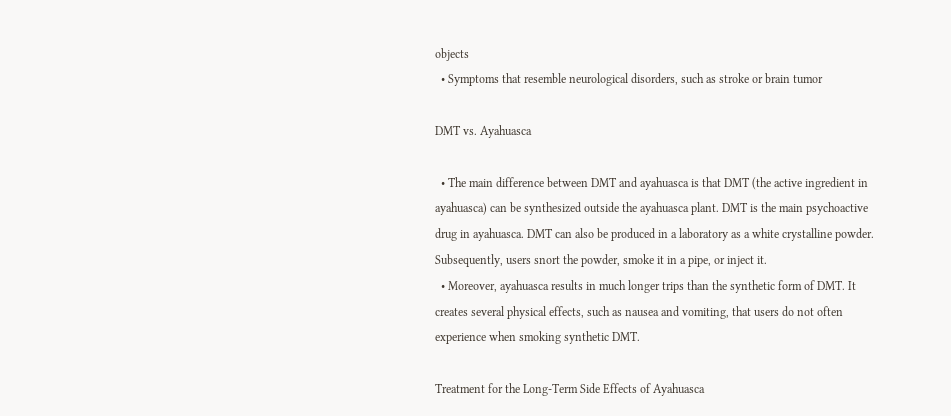objects
  • Symptoms that resemble neurological disorders, such as stroke or brain tumor

DMT vs. Ayahuasca

  • The main difference between DMT and ayahuasca is that DMT (the active ingredient in ayahuasca) can be synthesized outside the ayahuasca plant. DMT is the main psychoactive drug in ayahuasca. DMT can also be produced in a laboratory as a white crystalline powder. Subsequently, users snort the powder, smoke it in a pipe, or inject it.
  • Moreover, ayahuasca results in much longer trips than the synthetic form of DMT. It creates several physical effects, such as nausea and vomiting, that users do not often experience when smoking synthetic DMT.

Treatment for the Long-Term Side Effects of Ayahuasca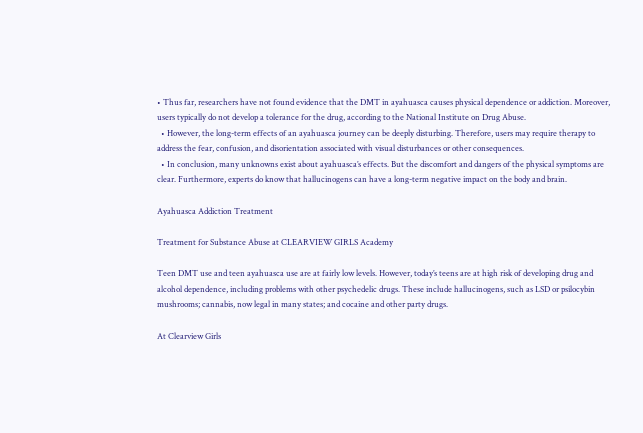• Thus far, researchers have not found evidence that the DMT in ayahuasca causes physical dependence or addiction. Moreover, users typically do not develop a tolerance for the drug, according to the National Institute on Drug Abuse.
  • However, the long-term effects of an ayahuasca journey can be deeply disturbing. Therefore, users may require therapy to address the fear, confusion, and disorientation associated with visual disturbances or other consequences.
  • In conclusion, many unknowns exist about ayahuasca’s effects. But the discomfort and dangers of the physical symptoms are clear. Furthermore, experts do know that hallucinogens can have a long-term negative impact on the body and brain.

Ayahuasca Addiction Treatment

Treatment for Substance Abuse at CLEARVIEW GIRLS Academy

Teen DMT use and teen ayahuasca use are at fairly low levels. However, today’s teens are at high risk of developing drug and alcohol dependence, including problems with other psychedelic drugs. These include hallucinogens, such as LSD or psilocybin mushrooms; cannabis, now legal in many states; and cocaine and other party drugs.

At Clearview Girls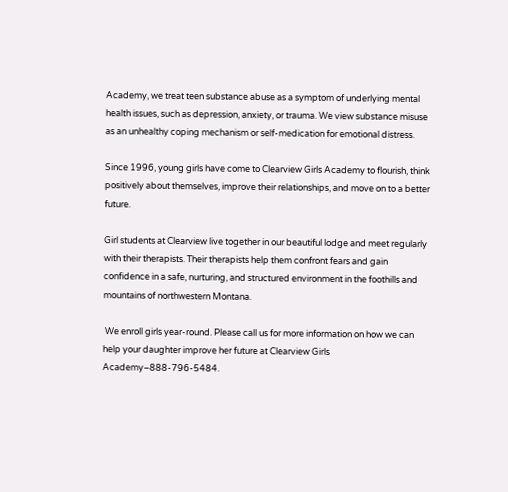Academy, we treat teen substance abuse as a symptom of underlying mental health issues, such as depression, anxiety, or trauma. We view substance misuse as an unhealthy coping mechanism or self-medication for emotional distress.

Since 1996, young girls have come to Clearview Girls Academy to flourish, think positively about themselves, improve their relationships, and move on to a better future.

Girl students at Clearview live together in our beautiful lodge and meet regularly with their therapists. Their therapists help them confront fears and gain confidence in a safe, nurturing, and structured environment in the foothills and mountains of northwestern Montana.

 We enroll girls year-round. Please call us for more information on how we can help your daughter improve her future at Clearview Girls Academy–888-796-5484.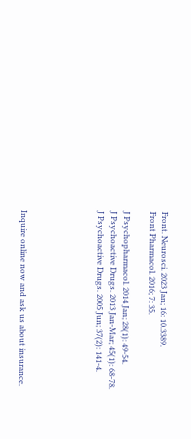Front. Neurosci. 2023 Jan; 16: 10.3389.
Front Pharmacol. 2016; 7: 35.

J Psychopharmacol. 2014 Jan; 28(1): 49-54.
J Psychoactive Drugs. 2013 Jan-Mar; 45(1): 68-78.
J Psychoactive Drugs. 2005 Jun; 37(2): 141-4.





Inquire online now and ask us about insurance.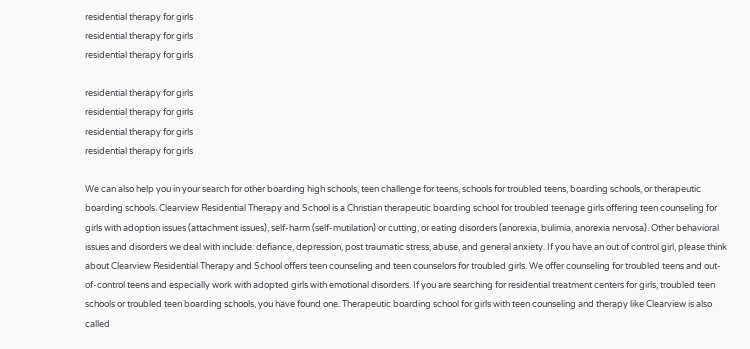residential therapy for girls
residential therapy for girls
residential therapy for girls

residential therapy for girls
residential therapy for girls
residential therapy for girls
residential therapy for girls

We can also help you in your search for other boarding high schools, teen challenge for teens, schools for troubled teens, boarding schools, or therapeutic boarding schools. Clearview Residential Therapy and School is a Christian therapeutic boarding school for troubled teenage girls offering teen counseling for girls with adoption issues (attachment issues), self-harm (self-mutilation) or cutting, or eating disorders (anorexia, bulimia, anorexia nervosa). Other behavioral issues and disorders we deal with include: defiance, depression, post traumatic stress, abuse, and general anxiety. If you have an out of control girl, please think about Clearview Residential Therapy and School offers teen counseling and teen counselors for troubled girls. We offer counseling for troubled teens and out-of-control teens and especially work with adopted girls with emotional disorders. If you are searching for residential treatment centers for girls, troubled teen schools or troubled teen boarding schools, you have found one. Therapeutic boarding school for girls with teen counseling and therapy like Clearview is also called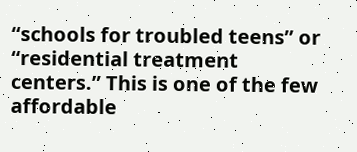“schools for troubled teens” or “residential treatment centers.” This is one of the few affordable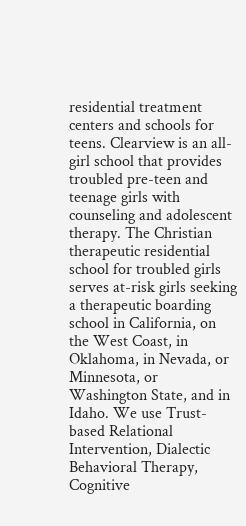residential treatment centers and schools for teens. Clearview is an all-girl school that provides troubled pre-teen and teenage girls with counseling and adolescent therapy. The Christian therapeutic residential school for troubled girls serves at-risk girls seeking a therapeutic boarding school in California, on the West Coast, in Oklahoma, in Nevada, or Minnesota, or Washington State, and in Idaho. We use Trust-based Relational Intervention, Dialectic Behavioral Therapy, Cognitive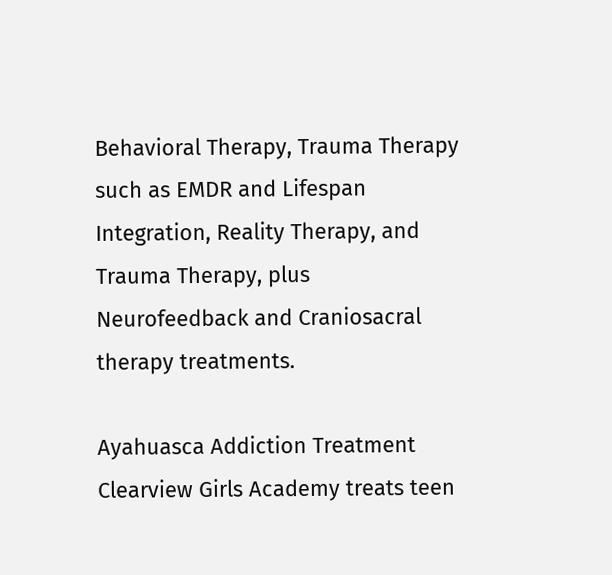Behavioral Therapy, Trauma Therapy such as EMDR and Lifespan Integration, Reality Therapy, and Trauma Therapy, plus Neurofeedback and Craniosacral therapy treatments.

Ayahuasca Addiction Treatment
Clearview Girls Academy treats teen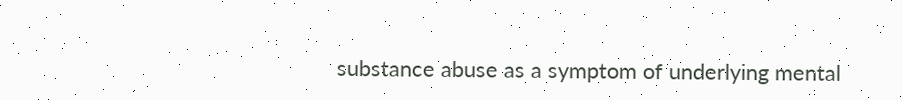substance abuse as a symptom of underlying mental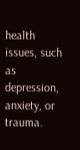health issues, such as depression, anxiety, or trauma.